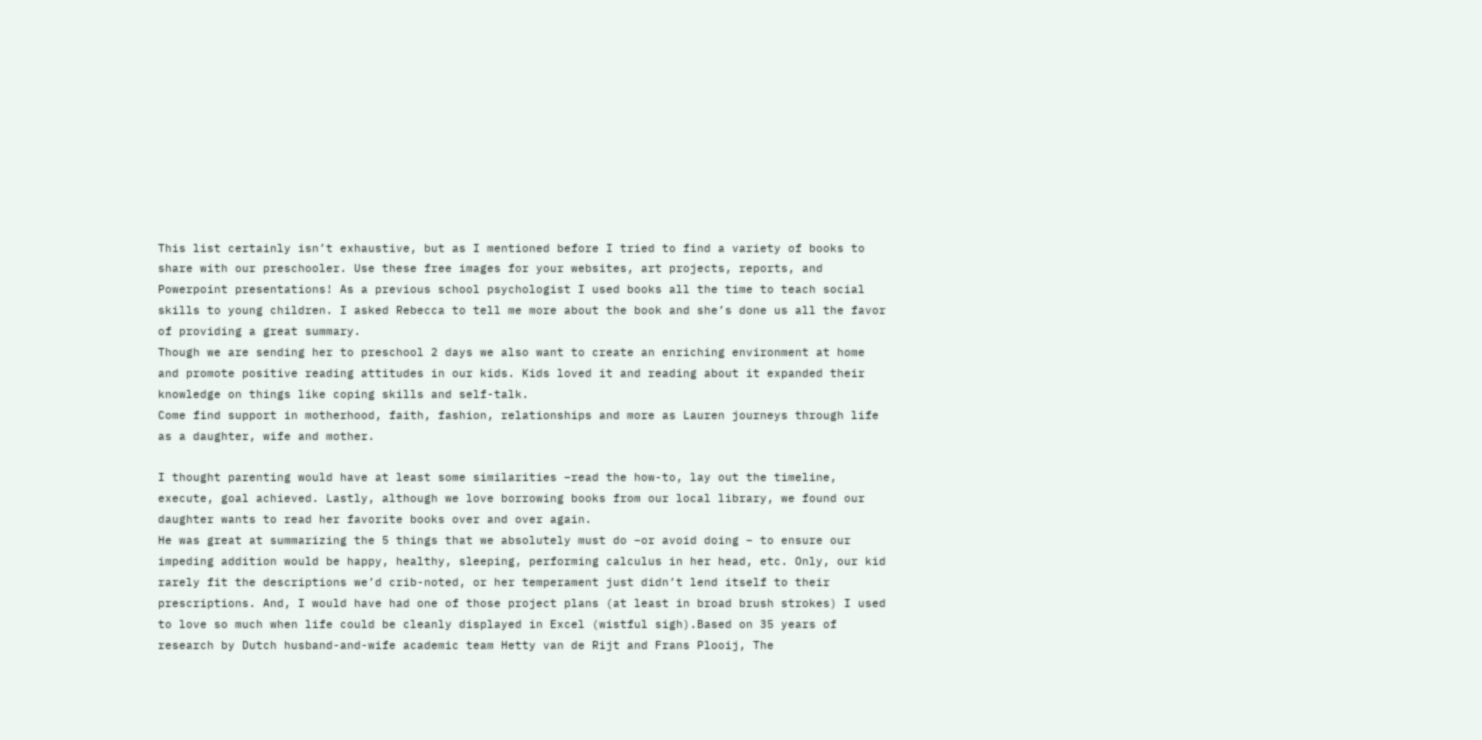This list certainly isn’t exhaustive, but as I mentioned before I tried to find a variety of books to share with our preschooler. Use these free images for your websites, art projects, reports, and Powerpoint presentations! As a previous school psychologist I used books all the time to teach social skills to young children. I asked Rebecca to tell me more about the book and she’s done us all the favor of providing a great summary.
Though we are sending her to preschool 2 days we also want to create an enriching environment at home and promote positive reading attitudes in our kids. Kids loved it and reading about it expanded their knowledge on things like coping skills and self-talk.
Come find support in motherhood, faith, fashion, relationships and more as Lauren journeys through life as a daughter, wife and mother.

I thought parenting would have at least some similarities –read the how-to, lay out the timeline, execute, goal achieved. Lastly, although we love borrowing books from our local library, we found our daughter wants to read her favorite books over and over again.
He was great at summarizing the 5 things that we absolutely must do –or avoid doing – to ensure our impeding addition would be happy, healthy, sleeping, performing calculus in her head, etc. Only, our kid rarely fit the descriptions we’d crib-noted, or her temperament just didn’t lend itself to their prescriptions. And, I would have had one of those project plans (at least in broad brush strokes) I used to love so much when life could be cleanly displayed in Excel (wistful sigh).Based on 35 years of research by Dutch husband-and-wife academic team Hetty van de Rijt and Frans Plooij, The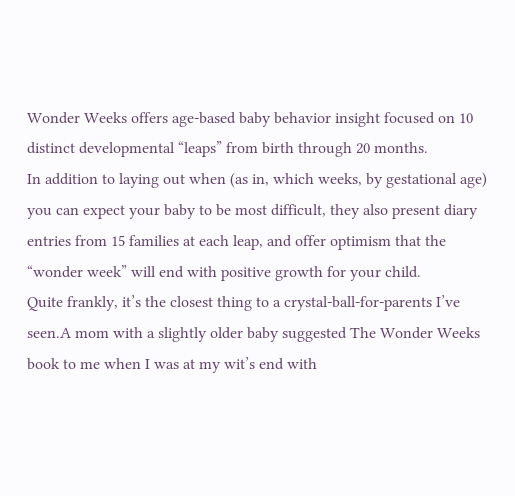Wonder Weeks offers age-based baby behavior insight focused on 10 distinct developmental “leaps” from birth through 20 months.
In addition to laying out when (as in, which weeks, by gestational age) you can expect your baby to be most difficult, they also present diary entries from 15 families at each leap, and offer optimism that the “wonder week” will end with positive growth for your child.
Quite frankly, it’s the closest thing to a crystal-ball-for-parents I’ve seen.A mom with a slightly older baby suggested The Wonder Weeks book to me when I was at my wit’s end with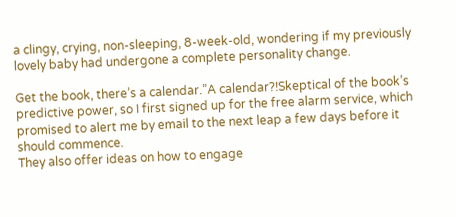a clingy, crying, non-sleeping, 8-week-old, wondering if my previously lovely baby had undergone a complete personality change.

Get the book, there’s a calendar.”A calendar?!Skeptical of the book’s predictive power, so I first signed up for the free alarm service, which promised to alert me by email to the next leap a few days before it should commence.
They also offer ideas on how to engage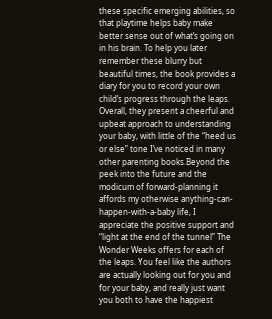these specific emerging abilities, so that playtime helps baby make better sense out of what’s going on in his brain. To help you later remember these blurry but beautiful times, the book provides a diary for you to record your own child’s progress through the leaps.
Overall, they present a cheerful and upbeat approach to understanding your baby, with little of the “heed us or else” tone I’ve noticed in many other parenting books.Beyond the peek into the future and the modicum of forward-planning it affords my otherwise anything-can-happen-with-a-baby life, I appreciate the positive support and “light at the end of the tunnel” The Wonder Weeks offers for each of the leaps. You feel like the authors are actually looking out for you and for your baby, and really just want you both to have the happiest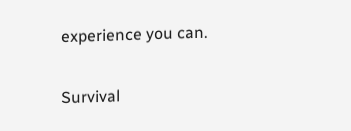experience you can.

Survival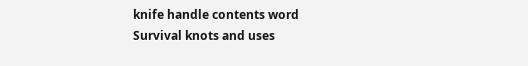knife handle contents word
Survival knots and uses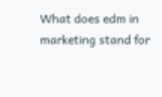What does edm in marketing stand for